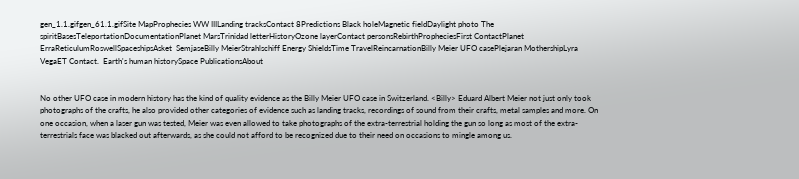gen_1.1.gifgen_61.1.gifSite MapProphecies WW IIILanding tracksContact 8Predictions Black holeMagnetic fieldDaylight photo The spiritBasesTeleportationDocumentationPlanet MarsTrinidad letterHistoryOzone layerContact personsRebirthPropheciesFirst ContactPlanet ErraReticulumRoswellSpaceshipsAsket  SemjaseBilly MeierStrahlschiff Energy ShieldsTime TravelReincarnationBilly Meier UFO casePlejaran MothershipLyra VegaET Contact.  Earth's human historySpace PublicationsAbout


No other UFO case in modern history has the kind of quality evidence as the Billy Meier UFO case in Switzerland. <Billy> Eduard Albert Meier not just only took photographs of the crafts, he also provided other categories of evidence such as landing tracks, recordings of sound from their crafts, metal samples and more. On one occasion, when a laser gun was tested, Meier was even allowed to take photographs of the extra-terrestrial holding the gun so long as most of the extra-terrestrials face was blacked out afterwards, as she could not afford to be recognized due to their need on occasions to mingle among us.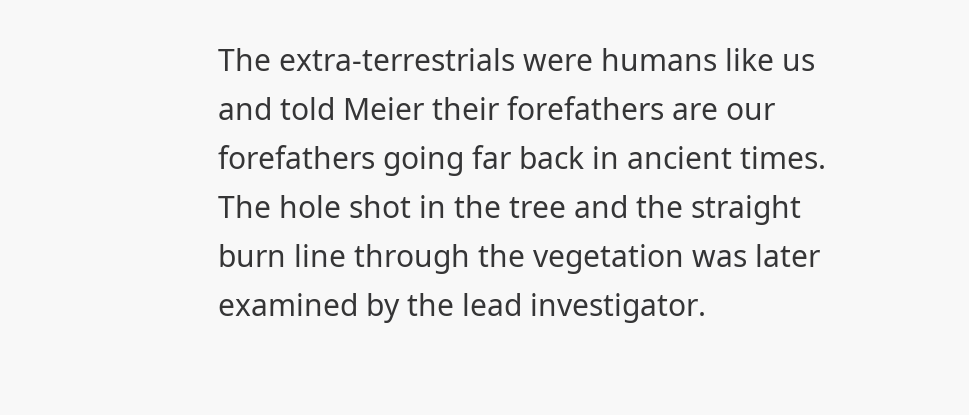The extra-terrestrials were humans like us and told Meier their forefathers are our forefathers going far back in ancient times. The hole shot in the tree and the straight burn line through the vegetation was later examined by the lead investigator.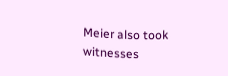Meier also took witnesses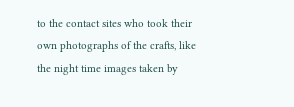to the contact sites who took their own photographs of the crafts, like the night time images taken by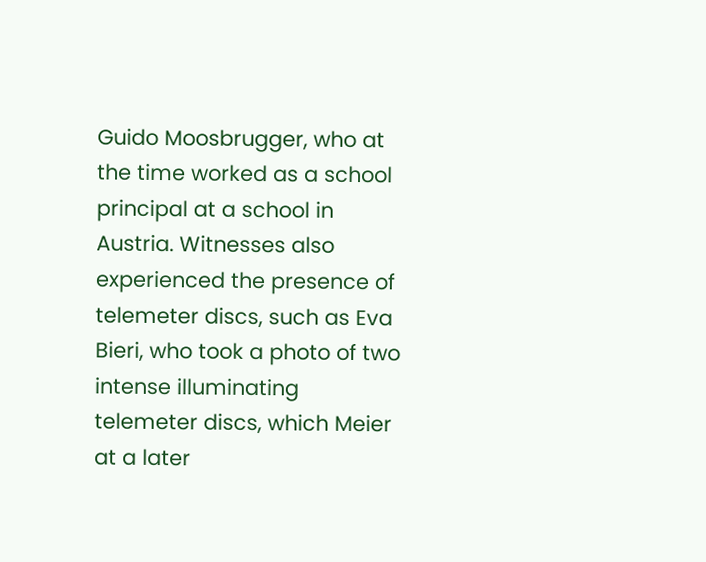Guido Moosbrugger, who at the time worked as a school principal at a school in Austria. Witnesses also experienced the presence of telemeter discs, such as Eva Bieri, who took a photo of two intense illuminating telemeter discs, which Meier at a later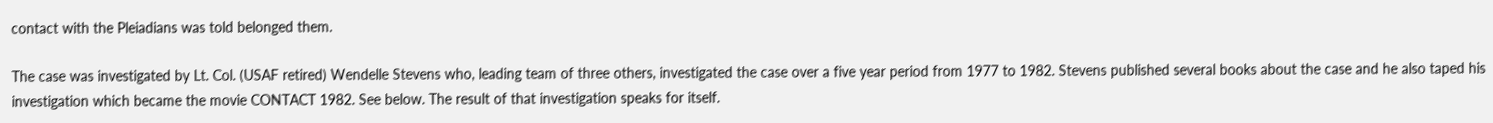contact with the Pleiadians was told belonged them.

The case was investigated by Lt. Col. (USAF retired) Wendelle Stevens who, leading team of three others, investigated the case over a five year period from 1977 to 1982. Stevens published several books about the case and he also taped his investigation which became the movie CONTACT 1982. See below. The result of that investigation speaks for itself.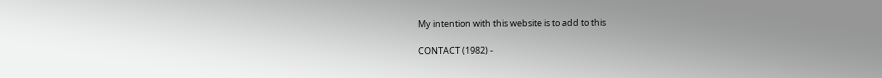My intention with this website is to add to this

CONTACT (1982) -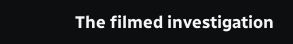The filmed investigation